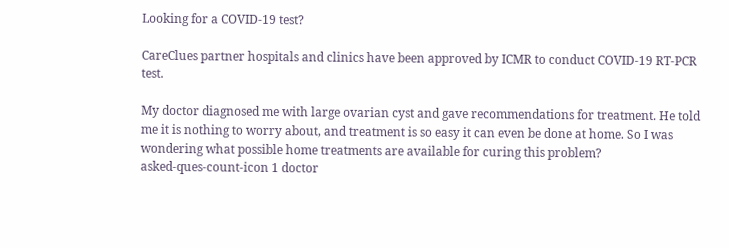Looking for a COVID-19 test?

CareClues partner hospitals and clinics have been approved by ICMR to conduct COVID-19 RT-PCR test.

My doctor diagnosed me with large ovarian cyst and gave recommendations for treatment. He told me it is nothing to worry about, and treatment is so easy it can even be done at home. So I was wondering what possible home treatments are available for curing this problem?
asked-ques-count-icon 1 doctor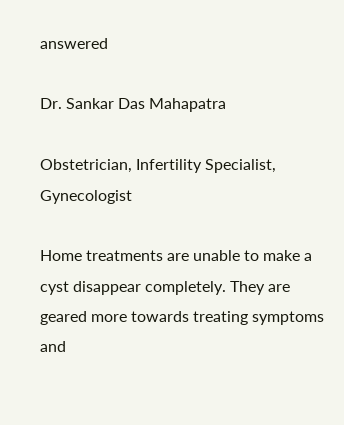answered

Dr. Sankar Das Mahapatra

Obstetrician, Infertility Specialist, Gynecologist

Home treatments are unable to make a cyst disappear completely. They are geared more towards treating symptoms and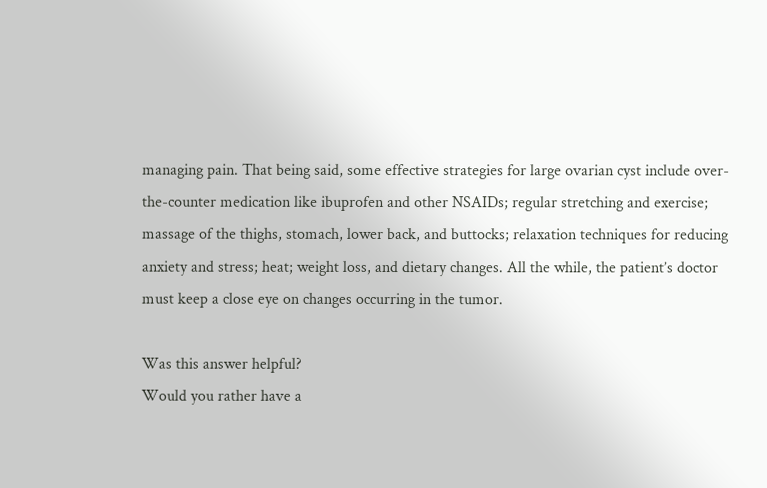managing pain. That being said, some effective strategies for large ovarian cyst include over-the-counter medication like ibuprofen and other NSAIDs; regular stretching and exercise; massage of the thighs, stomach, lower back, and buttocks; relaxation techniques for reducing anxiety and stress; heat; weight loss, and dietary changes. All the while, the patient’s doctor must keep a close eye on changes occurring in the tumor.

Was this answer helpful?
Would you rather have a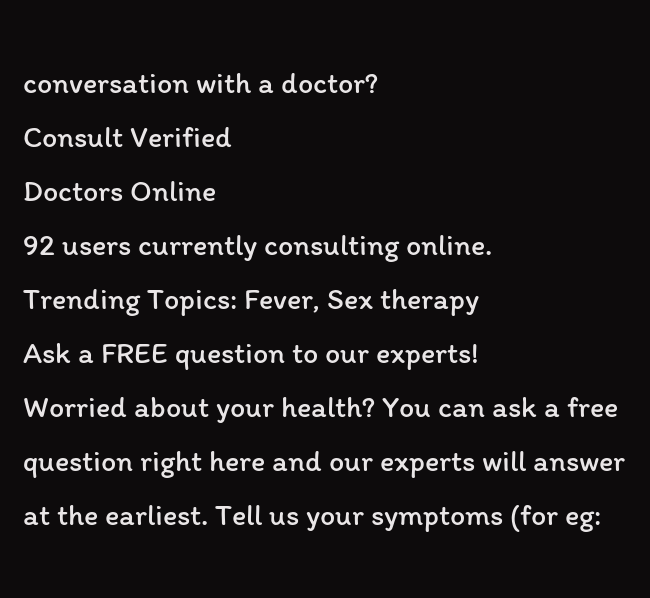conversation with a doctor?
Consult Verified
Doctors Online
92 users currently consulting online.
Trending Topics: Fever, Sex therapy
Ask a FREE question to our experts!
Worried about your health? You can ask a free question right here and our experts will answer at the earliest. Tell us your symptoms (for eg: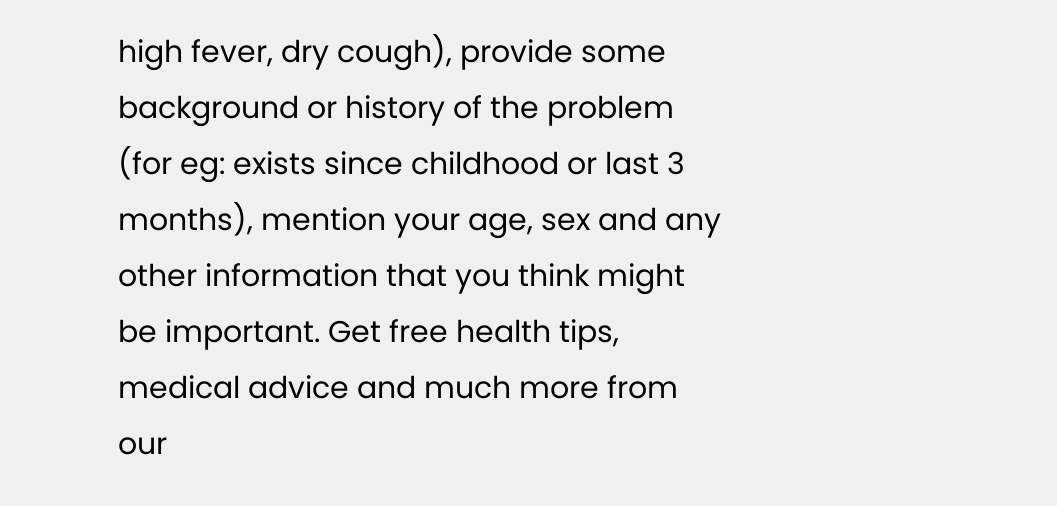high fever, dry cough), provide some background or history of the problem (for eg: exists since childhood or last 3 months), mention your age, sex and any other information that you think might be important. Get free health tips, medical advice and much more from our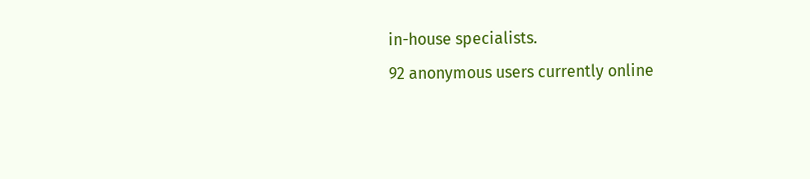in-house specialists.
92 anonymous users currently online